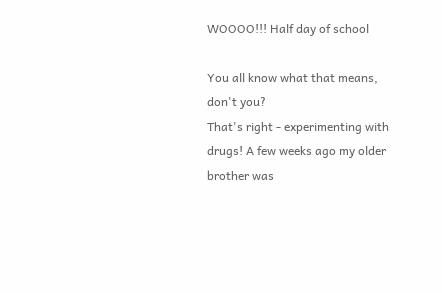WOOOO!!! Half day of school

You all know what that means, don't you?
That's right - experimenting with drugs! A few weeks ago my older brother was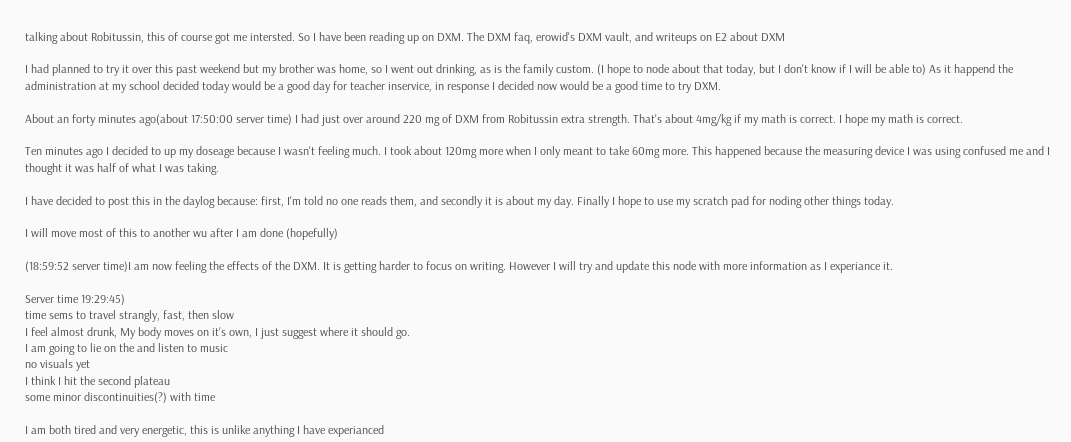talking about Robitussin, this of course got me intersted. So I have been reading up on DXM. The DXM faq, erowid's DXM vault, and writeups on E2 about DXM

I had planned to try it over this past weekend but my brother was home, so I went out drinking, as is the family custom. (I hope to node about that today, but I don't know if I will be able to) As it happend the administration at my school decided today would be a good day for teacher inservice, in response I decided now would be a good time to try DXM.

About an forty minutes ago(about 17:50:00 server time) I had just over around 220 mg of DXM from Robitussin extra strength. That's about 4mg/kg if my math is correct. I hope my math is correct.

Ten minutes ago I decided to up my doseage because I wasn't feeling much. I took about 120mg more when I only meant to take 60mg more. This happened because the measuring device I was using confused me and I thought it was half of what I was taking.

I have decided to post this in the daylog because: first, I'm told no one reads them, and secondly it is about my day. Finally I hope to use my scratch pad for noding other things today.

I will move most of this to another wu after I am done (hopefully)

(18:59:52 server time)I am now feeling the effects of the DXM. It is getting harder to focus on writing. However I will try and update this node with more information as I experiance it.

Server time 19:29:45)
time sems to travel strangly, fast, then slow
I feel almost drunk, My body moves on it's own, I just suggest where it should go.
I am going to lie on the and listen to music
no visuals yet
I think I hit the second plateau
some minor discontinuities(?) with time

I am both tired and very energetic, this is unlike anything I have experianced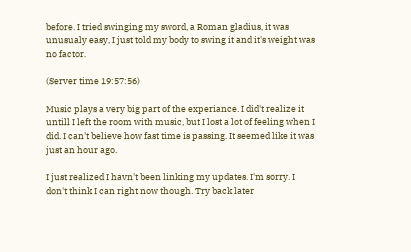before. I tried swinging my sword, a Roman gladius, it was unusualy easy, I just told my body to swing it and it's weight was no factor.

(Server time 19:57:56)

Music plays a very big part of the experiance. I did't realize it untill I left the room with music, but I lost a lot of feeling when I did. I can't believe how fast time is passing. It seemed like it was just an hour ago.

I just realized I havn't been linking my updates. I'm sorry. I don't think I can right now though. Try back later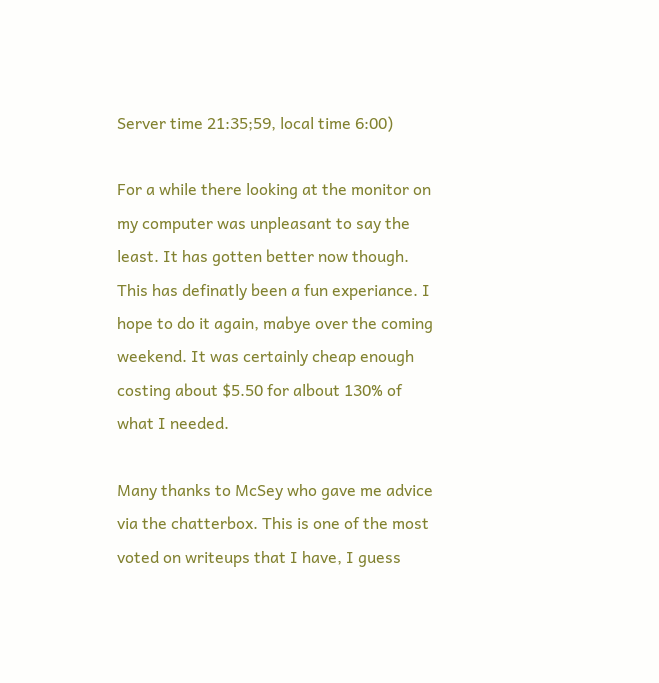Server time 21:35;59, local time 6:00)

For a while there looking at the monitor on my computer was unpleasant to say the least. It has gotten better now though. This has definatly been a fun experiance. I hope to do it again, mabye over the coming weekend. It was certainly cheap enough costing about $5.50 for albout 130% of what I needed.

Many thanks to McSey who gave me advice via the chatterbox. This is one of the most voted on writeups that I have, I guess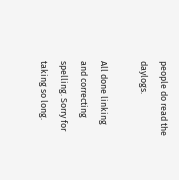people do read the daylogs.

All done linking and correcting spelling. Sorry for taking so long.